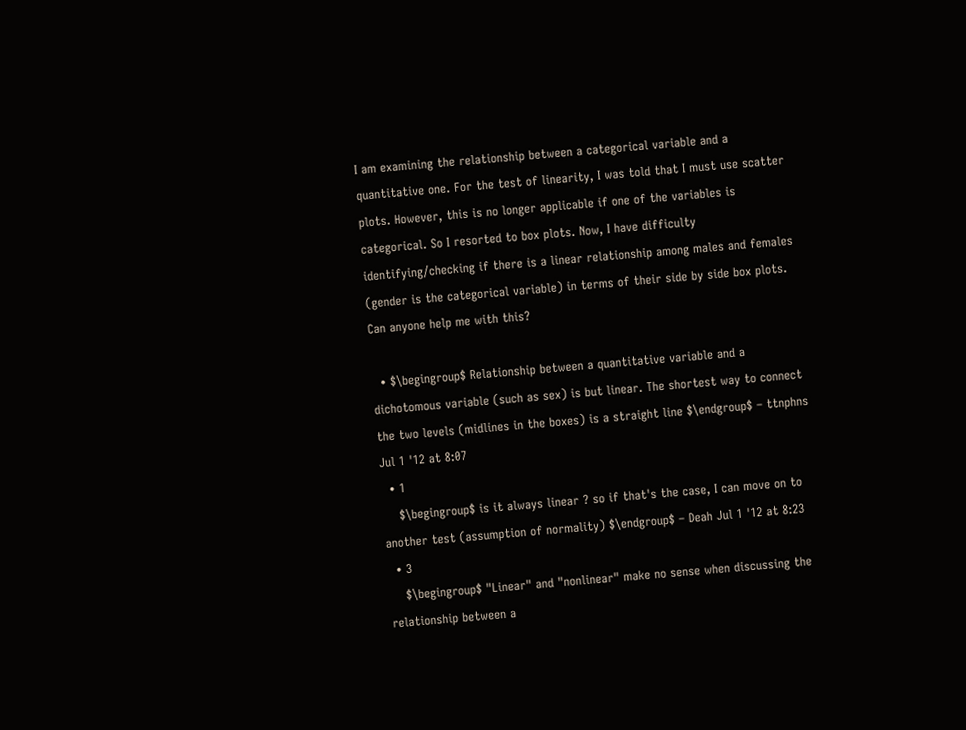I am examining the relationship between a categorical variable and a quantitative one. For the test of linearity, I was told that I must use scatter plots. However, this is no longer applicable if one of the variables is categorical. So I resorted to box plots. Now, I have difficulty identifying/checking if there is a linear relationship among males and females (gender is the categorical variable) in terms of their side by side box plots. Can anyone help me with this?

  • $\begingroup$ Relationship between a quantitative variable and a dichotomous variable (such as sex) is but linear. The shortest way to connect the two levels (midlines in the boxes) is a straight line $\endgroup$ – ttnphns Jul 1 '12 at 8:07
  • 1
    $\begingroup$ is it always linear ? so if that's the case, I can move on to another test (assumption of normality) $\endgroup$ – Deah Jul 1 '12 at 8:23
  • 3
    $\begingroup$ "Linear" and "nonlinear" make no sense when discussing the relationship between a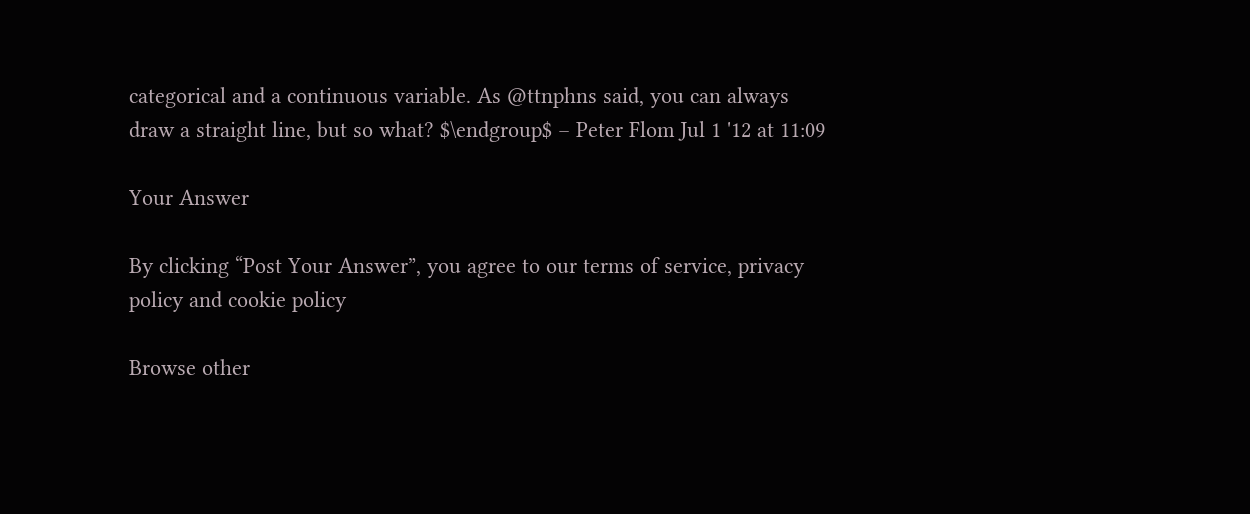categorical and a continuous variable. As @ttnphns said, you can always draw a straight line, but so what? $\endgroup$ – Peter Flom Jul 1 '12 at 11:09

Your Answer

By clicking “Post Your Answer”, you agree to our terms of service, privacy policy and cookie policy

Browse other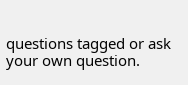questions tagged or ask your own question.